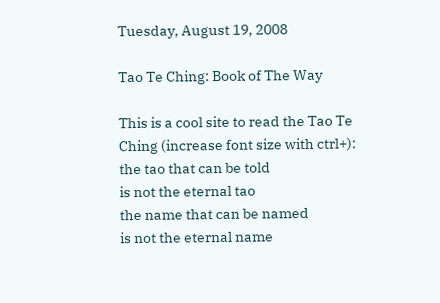Tuesday, August 19, 2008

Tao Te Ching: Book of The Way

This is a cool site to read the Tao Te Ching (increase font size with ctrl+):
the tao that can be told
is not the eternal tao
the name that can be named
is not the eternal name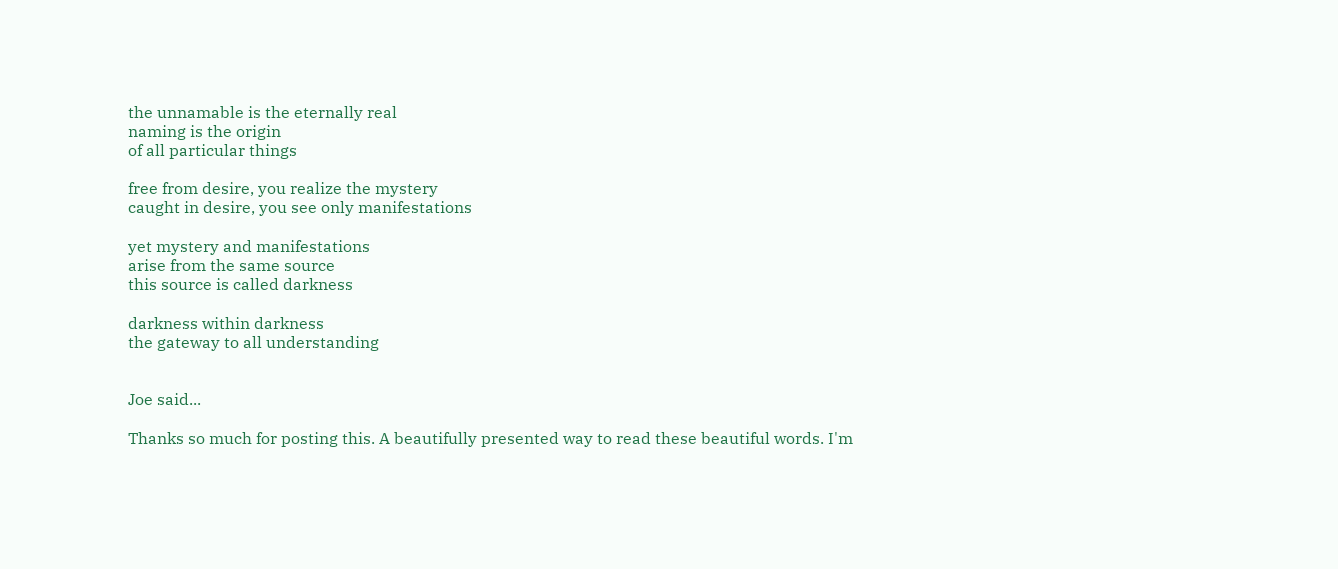the unnamable is the eternally real
naming is the origin
of all particular things

free from desire, you realize the mystery
caught in desire, you see only manifestations

yet mystery and manifestations
arise from the same source
this source is called darkness

darkness within darkness
the gateway to all understanding


Joe said...

Thanks so much for posting this. A beautifully presented way to read these beautiful words. I'm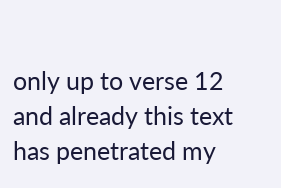only up to verse 12 and already this text has penetrated my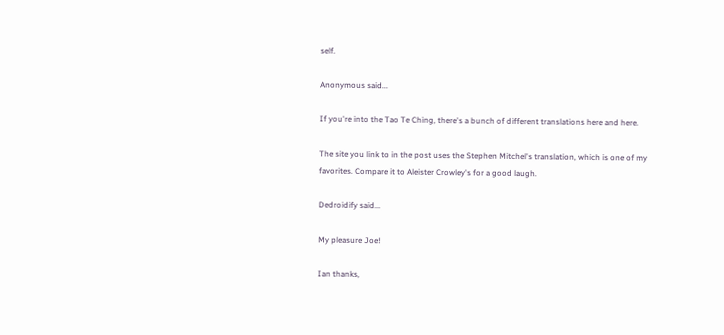self.

Anonymous said...

If you're into the Tao Te Ching, there's a bunch of different translations here and here.

The site you link to in the post uses the Stephen Mitchel's translation, which is one of my favorites. Compare it to Aleister Crowley's for a good laugh.

Dedroidify said...

My pleasure Joe!

Ian thanks,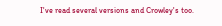I've read several versions and Crowley's too.